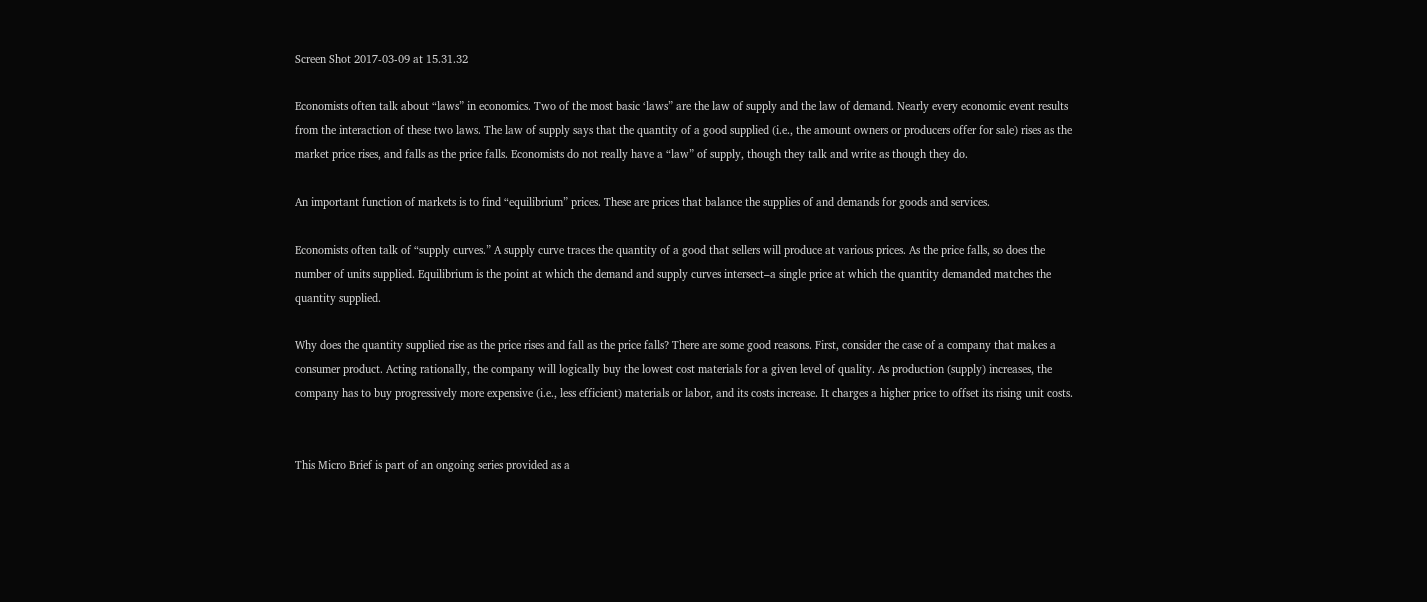Screen Shot 2017-03-09 at 15.31.32

Economists often talk about “laws” in economics. Two of the most basic ‘laws” are the law of supply and the law of demand. Nearly every economic event results from the interaction of these two laws. The law of supply says that the quantity of a good supplied (i.e., the amount owners or producers offer for sale) rises as the market price rises, and falls as the price falls. Economists do not really have a “law” of supply, though they talk and write as though they do.

An important function of markets is to find “equilibrium” prices. These are prices that balance the supplies of and demands for goods and services.

Economists often talk of “supply curves.” A supply curve traces the quantity of a good that sellers will produce at various prices. As the price falls, so does the number of units supplied. Equilibrium is the point at which the demand and supply curves intersect–a single price at which the quantity demanded matches the quantity supplied.

Why does the quantity supplied rise as the price rises and fall as the price falls? There are some good reasons. First, consider the case of a company that makes a consumer product. Acting rationally, the company will logically buy the lowest cost materials for a given level of quality. As production (supply) increases, the company has to buy progressively more expensive (i.e., less efficient) materials or labor, and its costs increase. It charges a higher price to offset its rising unit costs.


This Micro Brief is part of an ongoing series provided as a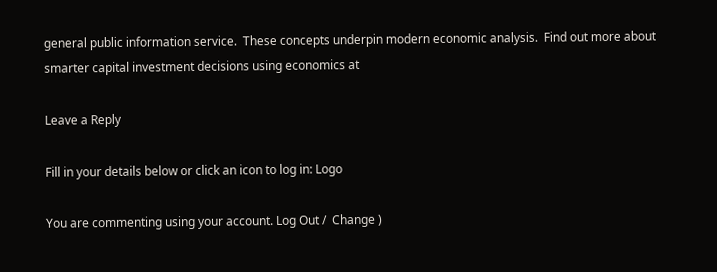general public information service.  These concepts underpin modern economic analysis.  Find out more about smarter capital investment decisions using economics at

Leave a Reply

Fill in your details below or click an icon to log in: Logo

You are commenting using your account. Log Out /  Change )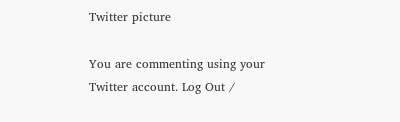Twitter picture

You are commenting using your Twitter account. Log Out /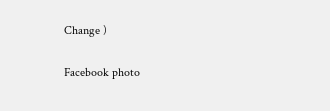Change )

Facebook photo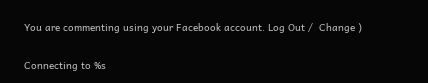You are commenting using your Facebook account. Log Out /  Change )

Connecting to %s